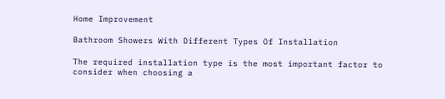Home Improvement

Bathroom Showers With Different Types Of Installation

The required installation type is the most important factor to consider when choosing a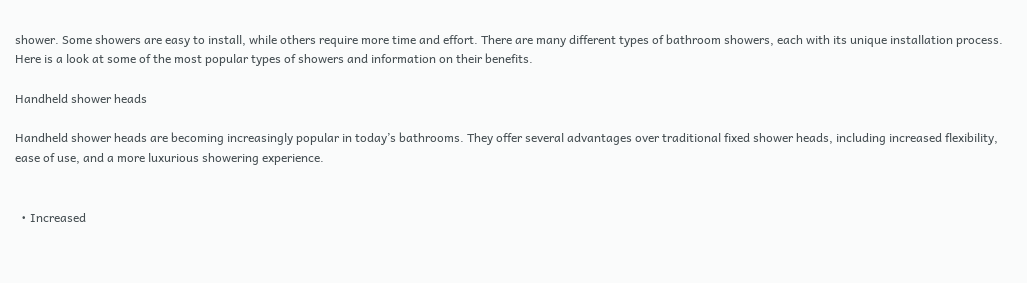shower. Some showers are easy to install, while others require more time and effort. There are many different types of bathroom showers, each with its unique installation process. Here is a look at some of the most popular types of showers and information on their benefits.

Handheld shower heads

Handheld shower heads are becoming increasingly popular in today’s bathrooms. They offer several advantages over traditional fixed shower heads, including increased flexibility, ease of use, and a more luxurious showering experience.


  • Increased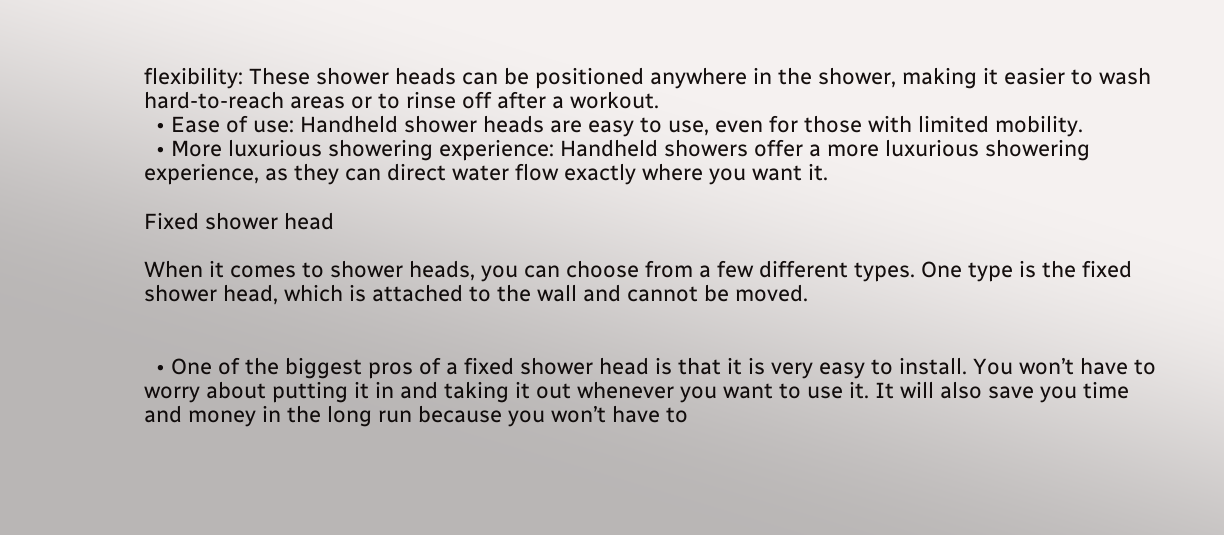flexibility: These shower heads can be positioned anywhere in the shower, making it easier to wash hard-to-reach areas or to rinse off after a workout.
  • Ease of use: Handheld shower heads are easy to use, even for those with limited mobility.
  • More luxurious showering experience: Handheld showers offer a more luxurious showering experience, as they can direct water flow exactly where you want it.

Fixed shower head

When it comes to shower heads, you can choose from a few different types. One type is the fixed shower head, which is attached to the wall and cannot be moved.


  • One of the biggest pros of a fixed shower head is that it is very easy to install. You won’t have to worry about putting it in and taking it out whenever you want to use it. It will also save you time and money in the long run because you won’t have to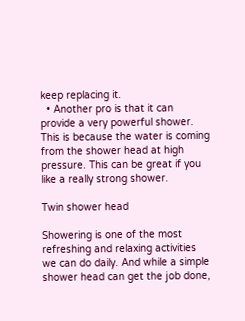keep replacing it.
  • Another pro is that it can provide a very powerful shower. This is because the water is coming from the shower head at high pressure. This can be great if you like a really strong shower.

Twin shower head

Showering is one of the most refreshing and relaxing activities we can do daily. And while a simple shower head can get the job done,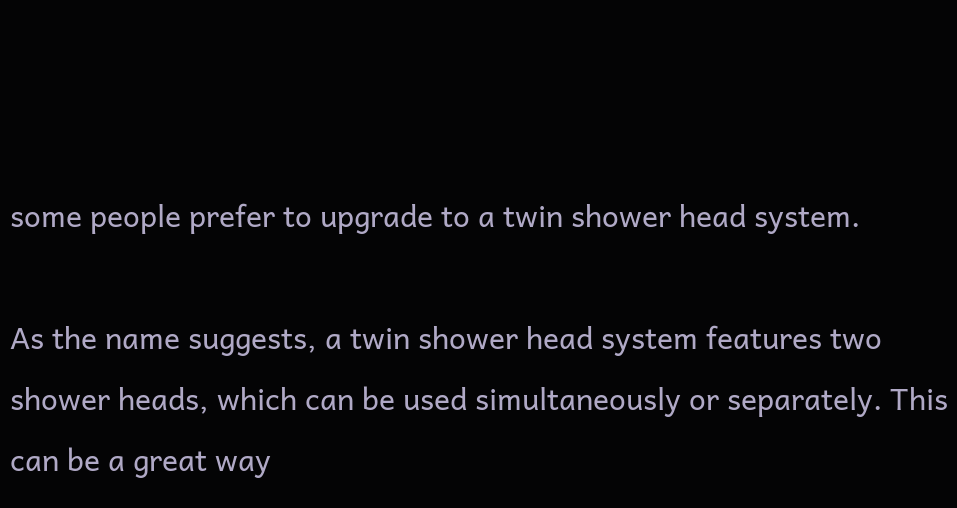some people prefer to upgrade to a twin shower head system.

As the name suggests, a twin shower head system features two shower heads, which can be used simultaneously or separately. This can be a great way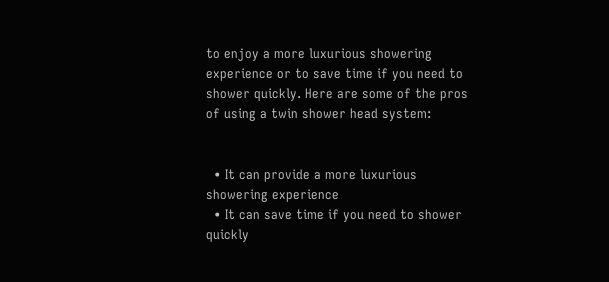to enjoy a more luxurious showering experience or to save time if you need to shower quickly. Here are some of the pros of using a twin shower head system:


  • It can provide a more luxurious showering experience
  • It can save time if you need to shower quickly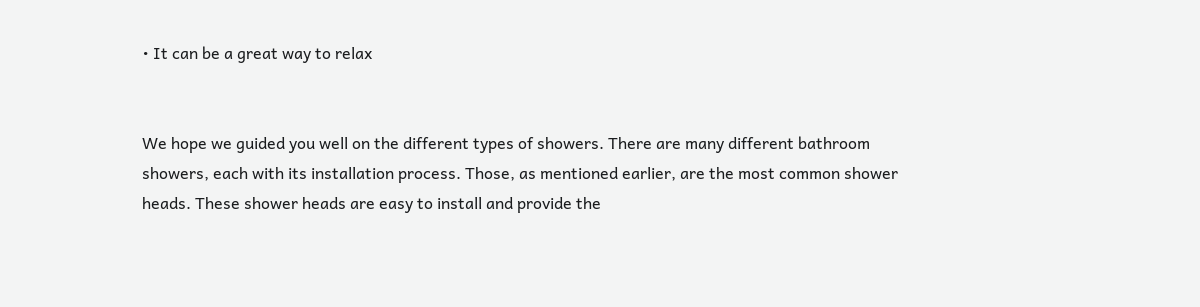• It can be a great way to relax


We hope we guided you well on the different types of showers. There are many different bathroom showers, each with its installation process. Those, as mentioned earlier, are the most common shower heads. These shower heads are easy to install and provide the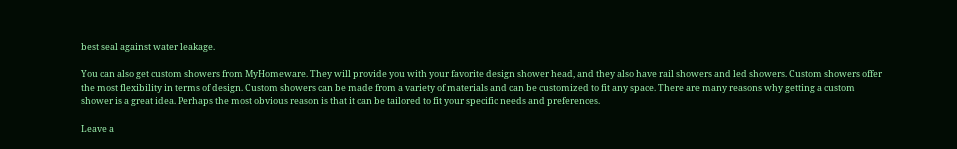best seal against water leakage.

You can also get custom showers from MyHomeware. They will provide you with your favorite design shower head, and they also have rail showers and led showers. Custom showers offer the most flexibility in terms of design. Custom showers can be made from a variety of materials and can be customized to fit any space. There are many reasons why getting a custom shower is a great idea. Perhaps the most obvious reason is that it can be tailored to fit your specific needs and preferences.

Leave a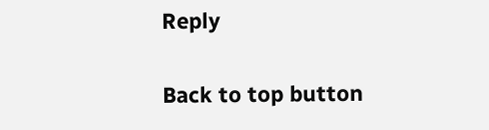Reply

Back to top button